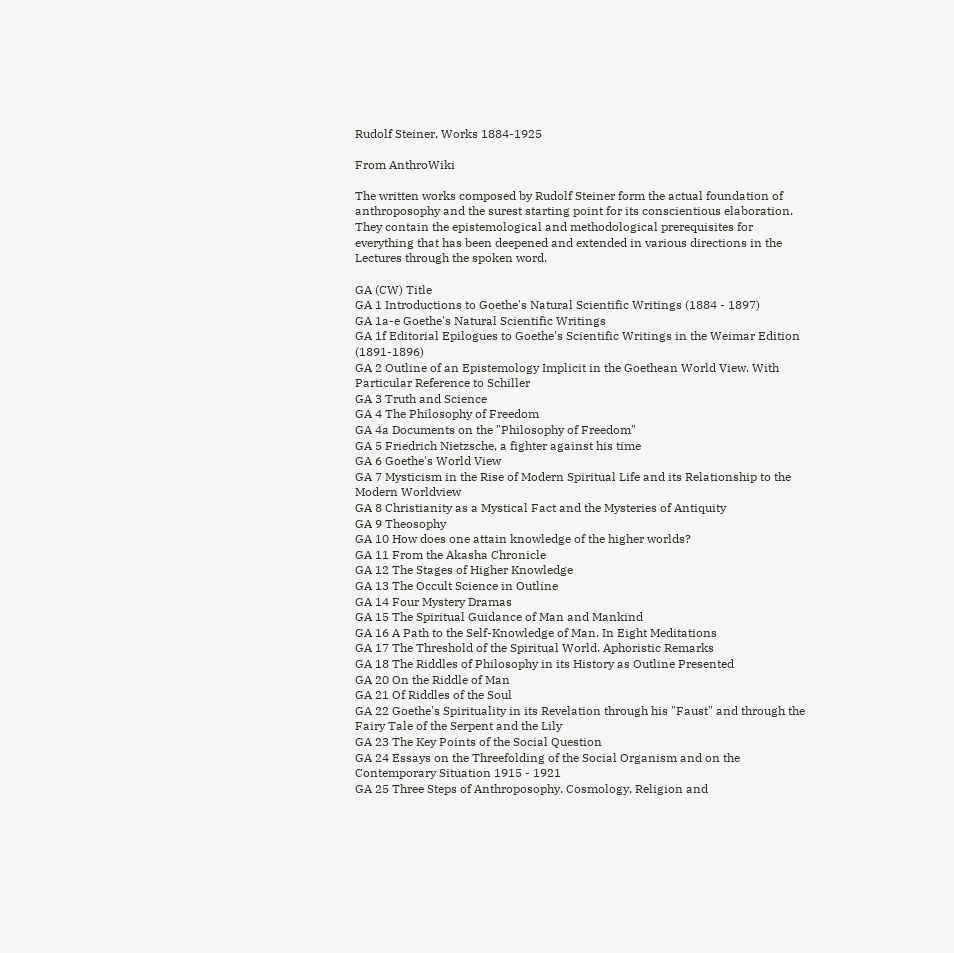Rudolf Steiner, Works 1884-1925

From AnthroWiki

The written works composed by Rudolf Steiner form the actual foundation of anthroposophy and the surest starting point for its conscientious elaboration. They contain the epistemological and methodological prerequisites for everything that has been deepened and extended in various directions in the Lectures through the spoken word.

GA (CW) Title
GA 1 Introductions to Goethe's Natural Scientific Writings (1884 - 1897)
GA 1a-e Goethe's Natural Scientific Writings
GA 1f Editorial Epilogues to Goethe's Scientific Writings in the Weimar Edition (1891-1896)
GA 2 Outline of an Epistemology Implicit in the Goethean World View. With Particular Reference to Schiller
GA 3 Truth and Science
GA 4 The Philosophy of Freedom
GA 4a Documents on the "Philosophy of Freedom"
GA 5 Friedrich Nietzsche, a fighter against his time
GA 6 Goethe's World View
GA 7 Mysticism in the Rise of Modern Spiritual Life and its Relationship to the Modern Worldview
GA 8 Christianity as a Mystical Fact and the Mysteries of Antiquity
GA 9 Theosophy
GA 10 How does one attain knowledge of the higher worlds?
GA 11 From the Akasha Chronicle
GA 12 The Stages of Higher Knowledge
GA 13 The Occult Science in Outline
GA 14 Four Mystery Dramas
GA 15 The Spiritual Guidance of Man and Mankind
GA 16 A Path to the Self-Knowledge of Man. In Eight Meditations
GA 17 The Threshold of the Spiritual World. Aphoristic Remarks
GA 18 The Riddles of Philosophy in its History as Outline Presented
GA 20 On the Riddle of Man
GA 21 Of Riddles of the Soul
GA 22 Goethe's Spirituality in its Revelation through his "Faust" and through the Fairy Tale of the Serpent and the Lily
GA 23 The Key Points of the Social Question
GA 24 Essays on the Threefolding of the Social Organism and on the Contemporary Situation 1915 - 1921
GA 25 Three Steps of Anthroposophy. Cosmology, Religion and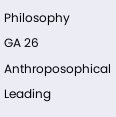Philosophy
GA 26 Anthroposophical Leading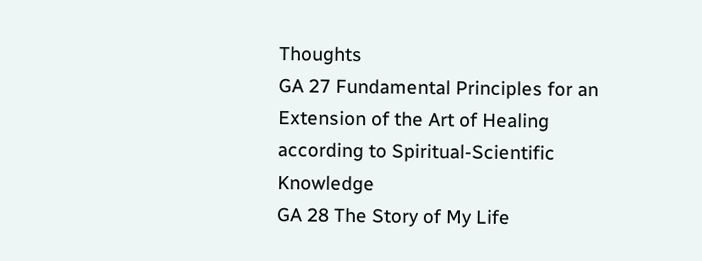Thoughts
GA 27 Fundamental Principles for an Extension of the Art of Healing according to Spiritual-Scientific Knowledge
GA 28 The Story of My Life